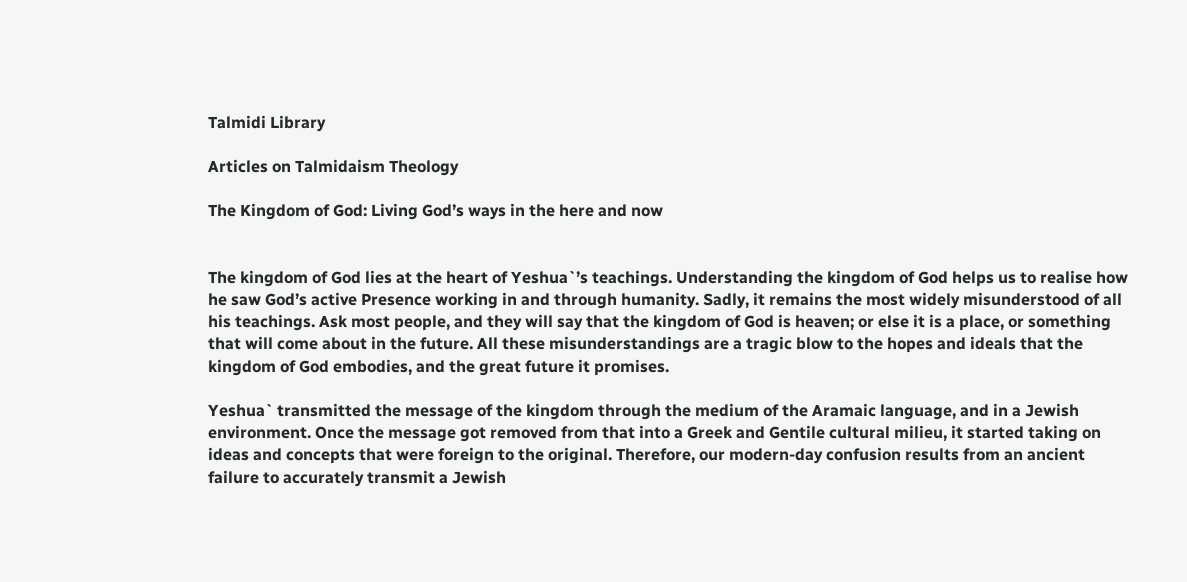Talmidi Library

Articles on Talmidaism Theology

The Kingdom of God: Living God’s ways in the here and now


The kingdom of God lies at the heart of Yeshua`’s teachings. Understanding the kingdom of God helps us to realise how he saw God’s active Presence working in and through humanity. Sadly, it remains the most widely misunderstood of all his teachings. Ask most people, and they will say that the kingdom of God is heaven; or else it is a place, or something that will come about in the future. All these misunderstandings are a tragic blow to the hopes and ideals that the kingdom of God embodies, and the great future it promises.

Yeshua` transmitted the message of the kingdom through the medium of the Aramaic language, and in a Jewish environment. Once the message got removed from that into a Greek and Gentile cultural milieu, it started taking on ideas and concepts that were foreign to the original. Therefore, our modern-day confusion results from an ancient failure to accurately transmit a Jewish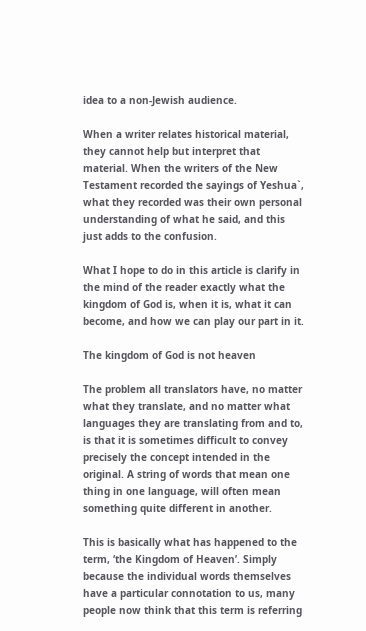idea to a non-Jewish audience.

When a writer relates historical material, they cannot help but interpret that material. When the writers of the New Testament recorded the sayings of Yeshua`, what they recorded was their own personal understanding of what he said, and this just adds to the confusion.

What I hope to do in this article is clarify in the mind of the reader exactly what the kingdom of God is, when it is, what it can become, and how we can play our part in it.

The kingdom of God is not heaven

The problem all translators have, no matter what they translate, and no matter what languages they are translating from and to, is that it is sometimes difficult to convey precisely the concept intended in the original. A string of words that mean one thing in one language, will often mean something quite different in another.

This is basically what has happened to the term, ‘the Kingdom of Heaven’. Simply because the individual words themselves have a particular connotation to us, many people now think that this term is referring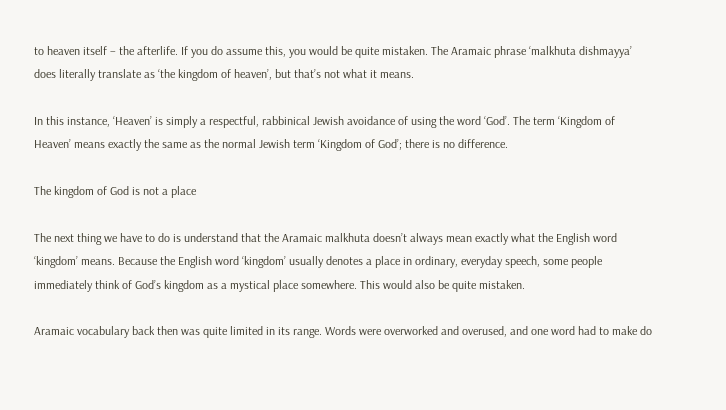to heaven itself – the afterlife. If you do assume this, you would be quite mistaken. The Aramaic phrase ‘malkhuta dishmayya’ does literally translate as ‘the kingdom of heaven’, but that’s not what it means.

In this instance, ‘Heaven’ is simply a respectful, rabbinical Jewish avoidance of using the word ‘God’. The term ‘Kingdom of Heaven’ means exactly the same as the normal Jewish term ‘Kingdom of God’; there is no difference.

The kingdom of God is not a place

The next thing we have to do is understand that the Aramaic malkhuta doesn’t always mean exactly what the English word ‘kingdom’ means. Because the English word ‘kingdom’ usually denotes a place in ordinary, everyday speech, some people immediately think of God’s kingdom as a mystical place somewhere. This would also be quite mistaken.

Aramaic vocabulary back then was quite limited in its range. Words were overworked and overused, and one word had to make do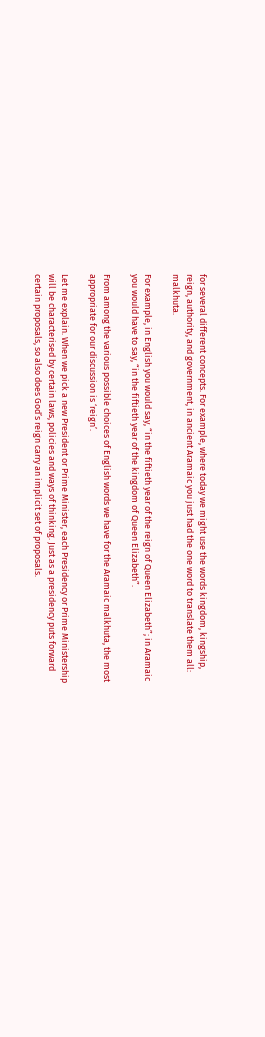for several different concepts. For example, where today we might use the words kingdom, kingship, reign, authority, and government, in ancient Aramaic you just had the one word to translate them all: malkhuta.

For example, in English you would say, “in the fiftieth year of the reign of Queen Elizabeth”; in Aramaic you would have to say, “in the fiftieth year of the kingdom of Queen Elizabeth”.

From among the various possible choices of English words we have for the Aramaic malkhuta, the most appropriate for our discussion is ‘reign’.

Let me explain. When we pick a new President or Prime Minister, each Presidency or Prime Ministership will be characterised by certain laws, policies and ways of thinking. Just as a presidency puts forward certain proposals, so also does God’s reign carry an implicit set of proposals.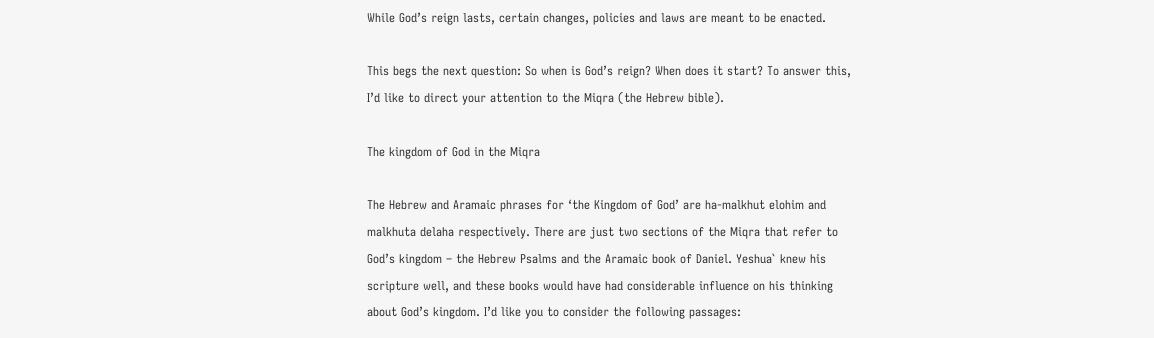While God’s reign lasts, certain changes, policies and laws are meant to be enacted.

This begs the next question: So when is God’s reign? When does it start? To answer this, I’d like to direct your attention to the Miqra (the Hebrew bible).

The kingdom of God in the Miqra

The Hebrew and Aramaic phrases for ‘the Kingdom of God’ are ha-malkhut elohim and malkhuta delaha respectively. There are just two sections of the Miqra that refer to God’s kingdom – the Hebrew Psalms and the Aramaic book of Daniel. Yeshua` knew his scripture well, and these books would have had considerable influence on his thinking about God’s kingdom. I’d like you to consider the following passages: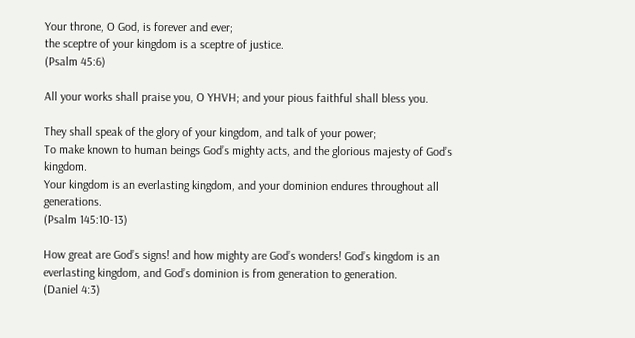Your throne, O God, is forever and ever;
the sceptre of your kingdom is a sceptre of justice.
(Psalm 45:6)

All your works shall praise you, O YHVH; and your pious faithful shall bless you.

They shall speak of the glory of your kingdom, and talk of your power;
To make known to human beings God’s mighty acts, and the glorious majesty of God’s kingdom.
Your kingdom is an everlasting kingdom, and your dominion endures throughout all generations.
(Psalm 145:10-13)

How great are God’s signs! and how mighty are God’s wonders! God’s kingdom is an everlasting kingdom, and God’s dominion is from generation to generation.
(Daniel 4:3)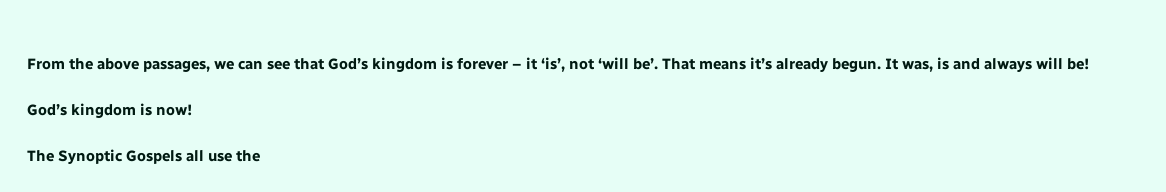From the above passages, we can see that God’s kingdom is forever – it ‘is’, not ‘will be’. That means it’s already begun. It was, is and always will be!

God’s kingdom is now!

The Synoptic Gospels all use the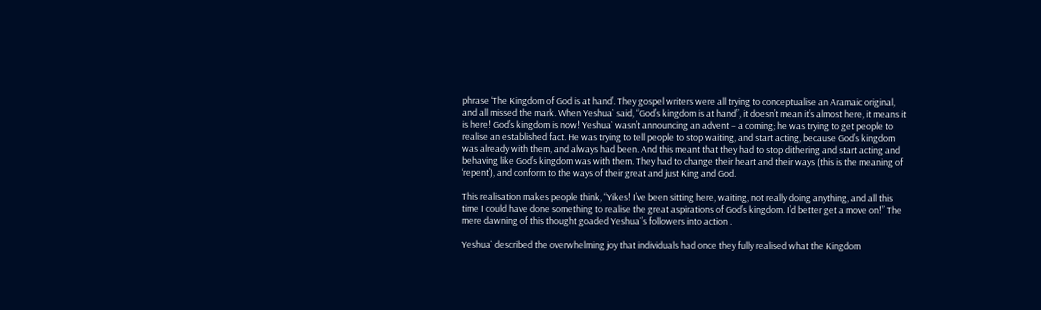phrase ‘The Kingdom of God is at hand’. They gospel writers were all trying to conceptualise an Aramaic original, and all missed the mark. When Yeshua` said, “God’s kingdom is at hand”, it doesn’t mean it’s almost here, it means it is here! God’s kingdom is now! Yeshua` wasn’t announcing an advent – a coming; he was trying to get people to realise an established fact. He was trying to tell people to stop waiting, and start acting, because God’s kingdom was already with them, and always had been. And this meant that they had to stop dithering and start acting and behaving like God’s kingdom was with them. They had to change their heart and their ways (this is the meaning of ‘repent’), and conform to the ways of their great and just King and God.

This realisation makes people think, “Yikes! I’ve been sitting here, waiting, not really doing anything, and all this time I could have done something to realise the great aspirations of God’s kingdom. I’d better get a move on!” The mere dawning of this thought goaded Yeshua`’s followers into action .

Yeshua` described the overwhelming joy that individuals had once they fully realised what the Kingdom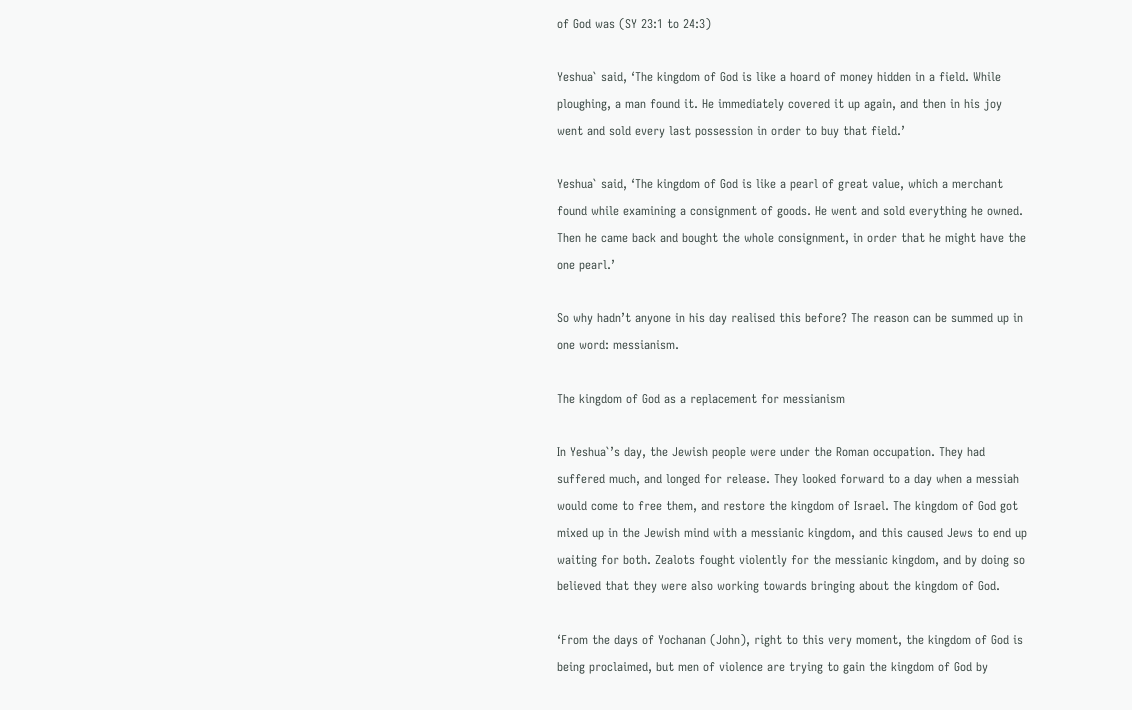of God was (SY 23:1 to 24:3)

Yeshua` said, ‘The kingdom of God is like a hoard of money hidden in a field. While ploughing, a man found it. He immediately covered it up again, and then in his joy went and sold every last possession in order to buy that field.’

Yeshua` said, ‘The kingdom of God is like a pearl of great value, which a merchant found while examining a consignment of goods. He went and sold everything he owned. Then he came back and bought the whole consignment, in order that he might have the one pearl.’

So why hadn’t anyone in his day realised this before? The reason can be summed up in one word: messianism.

The kingdom of God as a replacement for messianism

In Yeshua`’s day, the Jewish people were under the Roman occupation. They had suffered much, and longed for release. They looked forward to a day when a messiah would come to free them, and restore the kingdom of Israel. The kingdom of God got mixed up in the Jewish mind with a messianic kingdom, and this caused Jews to end up waiting for both. Zealots fought violently for the messianic kingdom, and by doing so believed that they were also working towards bringing about the kingdom of God.

‘From the days of Yochanan (John), right to this very moment, the kingdom of God is being proclaimed, but men of violence are trying to gain the kingdom of God by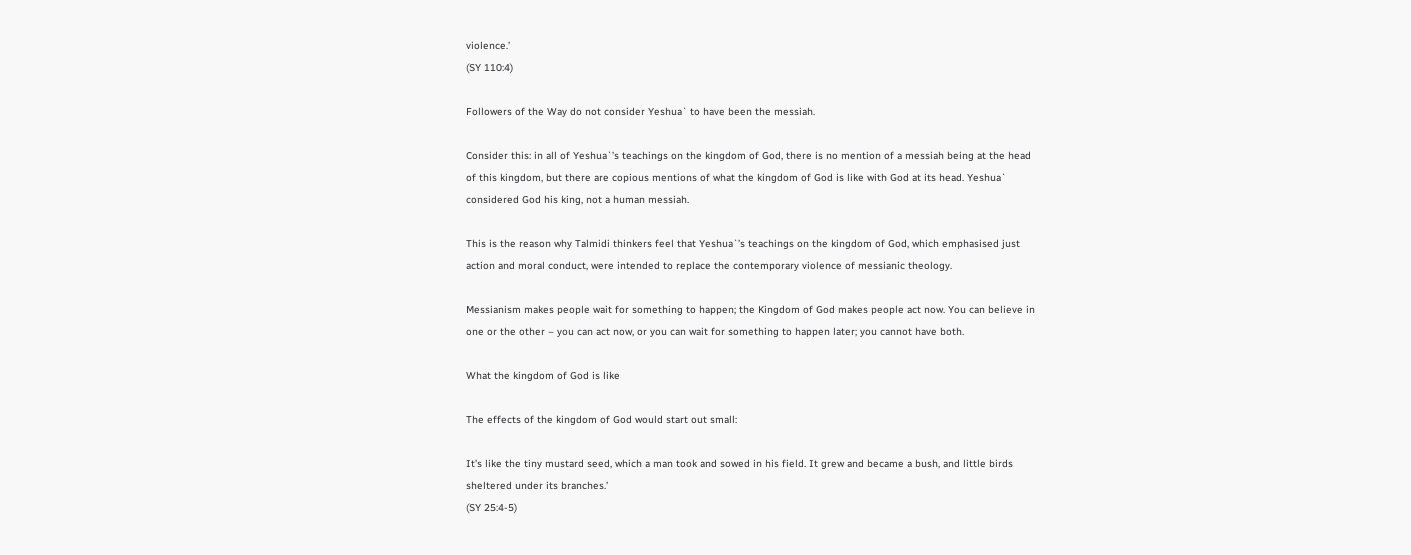violence.’
(SY 110:4)

Followers of the Way do not consider Yeshua` to have been the messiah.

Consider this: in all of Yeshua`’s teachings on the kingdom of God, there is no mention of a messiah being at the head of this kingdom, but there are copious mentions of what the kingdom of God is like with God at its head. Yeshua` considered God his king, not a human messiah.

This is the reason why Talmidi thinkers feel that Yeshua`’s teachings on the kingdom of God, which emphasised just action and moral conduct, were intended to replace the contemporary violence of messianic theology.

Messianism makes people wait for something to happen; the Kingdom of God makes people act now. You can believe in one or the other – you can act now, or you can wait for something to happen later; you cannot have both.

What the kingdom of God is like

The effects of the kingdom of God would start out small:

It’s like the tiny mustard seed, which a man took and sowed in his field. It grew and became a bush, and little birds sheltered under its branches.’
(SY 25:4-5)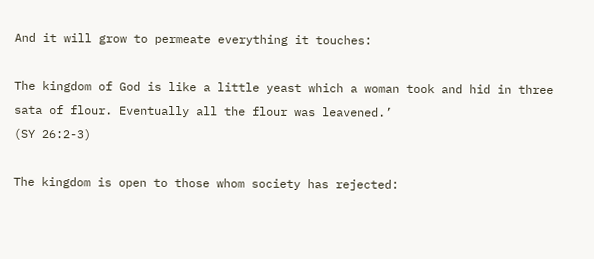And it will grow to permeate everything it touches:

The kingdom of God is like a little yeast which a woman took and hid in three sata of flour. Eventually all the flour was leavened.’
(SY 26:2-3)

The kingdom is open to those whom society has rejected: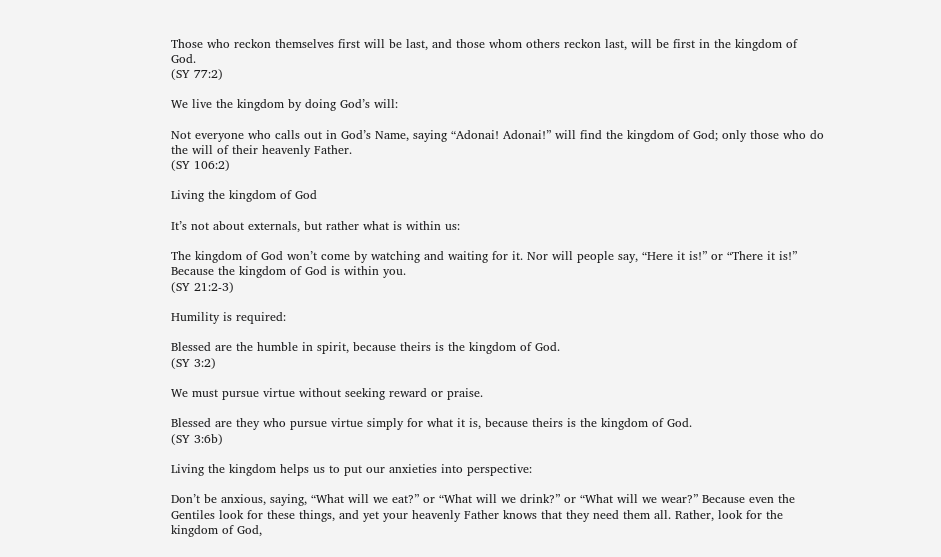Those who reckon themselves first will be last, and those whom others reckon last, will be first in the kingdom of God.
(SY 77:2)

We live the kingdom by doing God’s will:

Not everyone who calls out in God’s Name, saying “Adonai! Adonai!” will find the kingdom of God; only those who do the will of their heavenly Father.
(SY 106:2)

Living the kingdom of God

It’s not about externals, but rather what is within us:

The kingdom of God won’t come by watching and waiting for it. Nor will people say, “Here it is!” or “There it is!” Because the kingdom of God is within you.
(SY 21:2-3)

Humility is required:

Blessed are the humble in spirit, because theirs is the kingdom of God.
(SY 3:2)

We must pursue virtue without seeking reward or praise.

Blessed are they who pursue virtue simply for what it is, because theirs is the kingdom of God.
(SY 3:6b)

Living the kingdom helps us to put our anxieties into perspective:

Don’t be anxious, saying, “What will we eat?” or “What will we drink?” or “What will we wear?” Because even the Gentiles look for these things, and yet your heavenly Father knows that they need them all. Rather, look for the kingdom of God,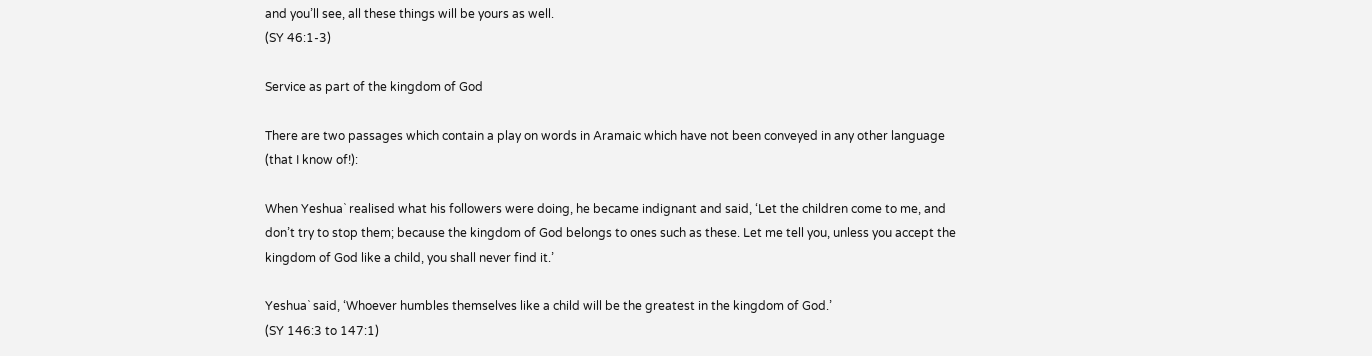and you’ll see, all these things will be yours as well.
(SY 46:1-3)

Service as part of the kingdom of God

There are two passages which contain a play on words in Aramaic which have not been conveyed in any other language (that I know of!):

When Yeshua` realised what his followers were doing, he became indignant and said, ‘Let the children come to me, and don’t try to stop them; because the kingdom of God belongs to ones such as these. Let me tell you, unless you accept the kingdom of God like a child, you shall never find it.’

Yeshua` said, ‘Whoever humbles themselves like a child will be the greatest in the kingdom of God.’
(SY 146:3 to 147:1)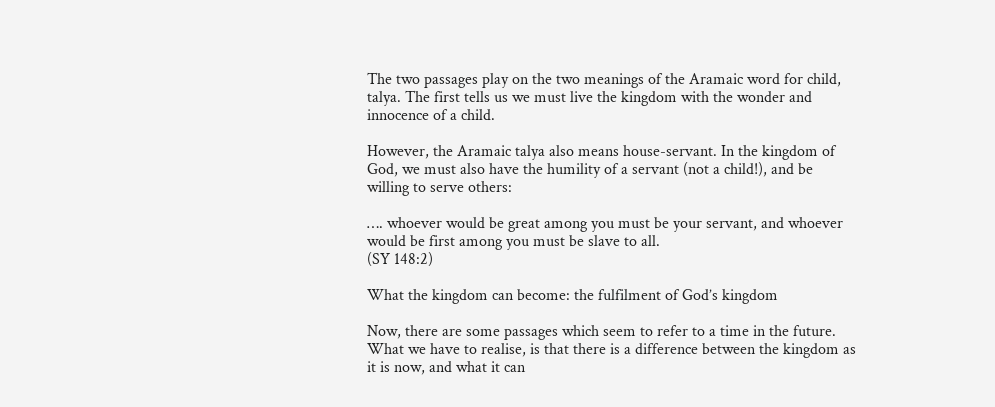The two passages play on the two meanings of the Aramaic word for child, talya. The first tells us we must live the kingdom with the wonder and innocence of a child.

However, the Aramaic talya also means house-servant. In the kingdom of God, we must also have the humility of a servant (not a child!), and be willing to serve others:

…. whoever would be great among you must be your servant, and whoever would be first among you must be slave to all.
(SY 148:2)

What the kingdom can become: the fulfilment of God’s kingdom

Now, there are some passages which seem to refer to a time in the future. What we have to realise, is that there is a difference between the kingdom as it is now, and what it can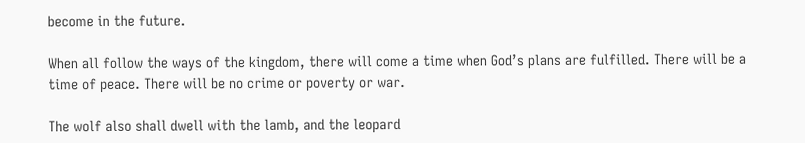become in the future.

When all follow the ways of the kingdom, there will come a time when God’s plans are fulfilled. There will be a time of peace. There will be no crime or poverty or war.

The wolf also shall dwell with the lamb, and the leopard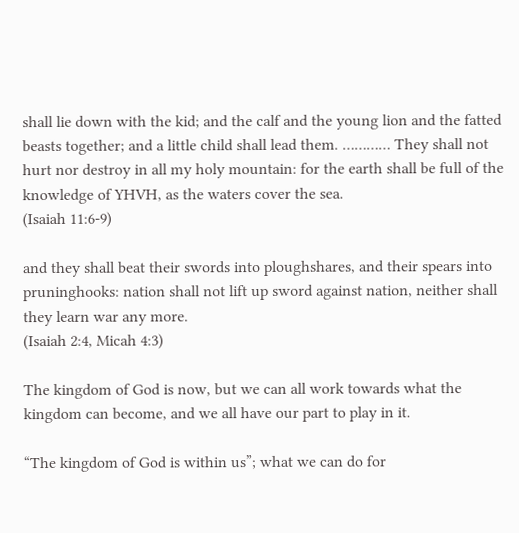shall lie down with the kid; and the calf and the young lion and the fatted beasts together; and a little child shall lead them. ………… They shall not hurt nor destroy in all my holy mountain: for the earth shall be full of the knowledge of YHVH, as the waters cover the sea.
(Isaiah 11:6-9)

and they shall beat their swords into ploughshares, and their spears into pruninghooks: nation shall not lift up sword against nation, neither shall they learn war any more.
(Isaiah 2:4, Micah 4:3)

The kingdom of God is now, but we can all work towards what the kingdom can become, and we all have our part to play in it.

“The kingdom of God is within us”; what we can do for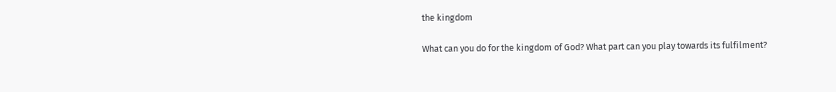the kingdom

What can you do for the kingdom of God? What part can you play towards its fulfilment?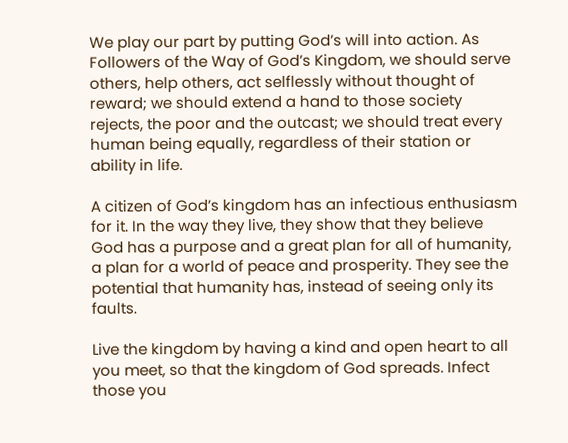We play our part by putting God’s will into action. As Followers of the Way of God’s Kingdom, we should serve others, help others, act selflessly without thought of reward; we should extend a hand to those society rejects, the poor and the outcast; we should treat every human being equally, regardless of their station or ability in life.

A citizen of God’s kingdom has an infectious enthusiasm for it. In the way they live, they show that they believe God has a purpose and a great plan for all of humanity, a plan for a world of peace and prosperity. They see the potential that humanity has, instead of seeing only its faults.

Live the kingdom by having a kind and open heart to all you meet, so that the kingdom of God spreads. Infect those you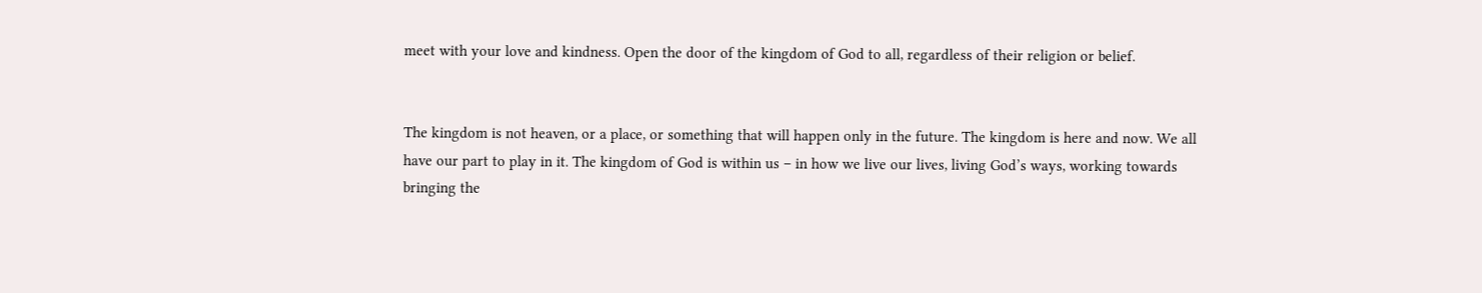meet with your love and kindness. Open the door of the kingdom of God to all, regardless of their religion or belief.


The kingdom is not heaven, or a place, or something that will happen only in the future. The kingdom is here and now. We all have our part to play in it. The kingdom of God is within us – in how we live our lives, living God’s ways, working towards bringing the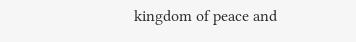kingdom of peace and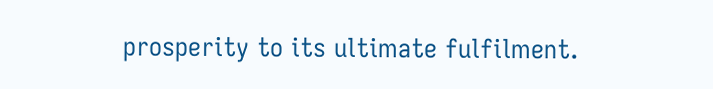prosperity to its ultimate fulfilment.